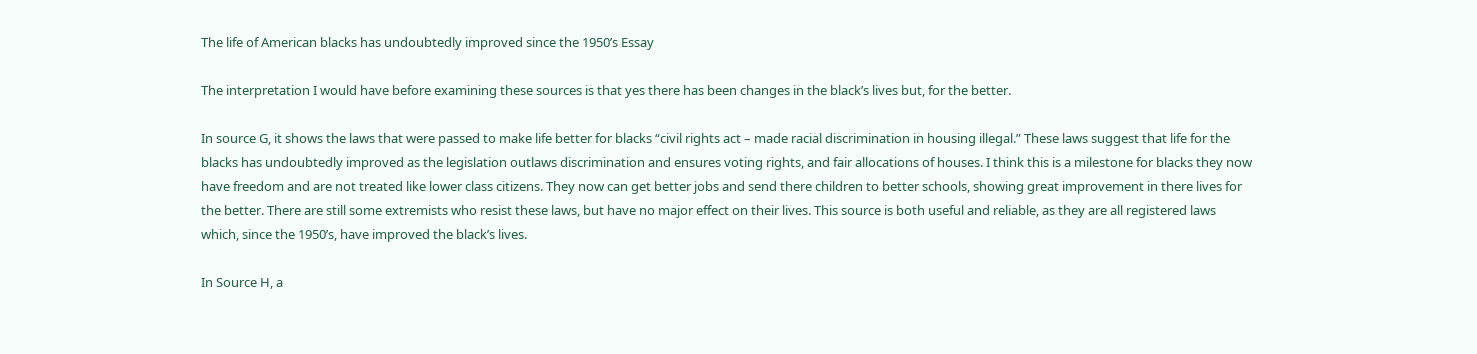The life of American blacks has undoubtedly improved since the 1950’s Essay

The interpretation I would have before examining these sources is that yes there has been changes in the black’s lives but, for the better.

In source G, it shows the laws that were passed to make life better for blacks “civil rights act – made racial discrimination in housing illegal.” These laws suggest that life for the blacks has undoubtedly improved as the legislation outlaws discrimination and ensures voting rights, and fair allocations of houses. I think this is a milestone for blacks they now have freedom and are not treated like lower class citizens. They now can get better jobs and send there children to better schools, showing great improvement in there lives for the better. There are still some extremists who resist these laws, but have no major effect on their lives. This source is both useful and reliable, as they are all registered laws which, since the 1950’s, have improved the black’s lives.

In Source H, a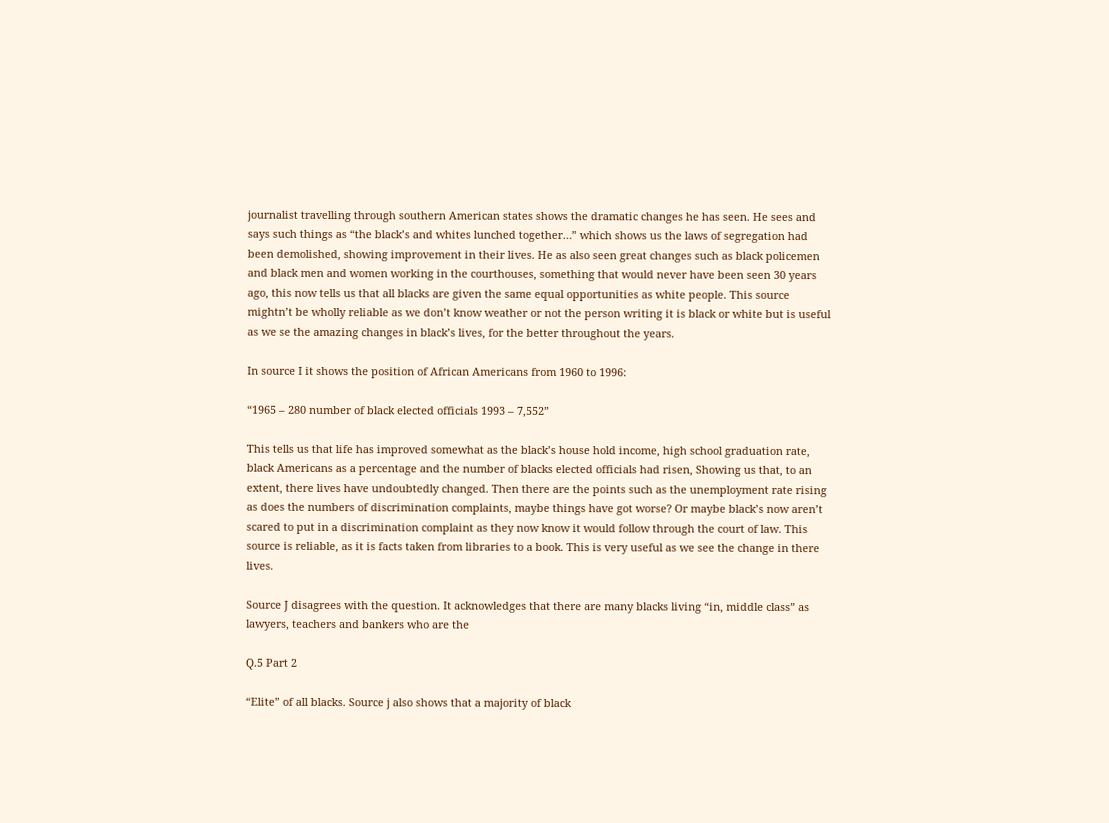journalist travelling through southern American states shows the dramatic changes he has seen. He sees and says such things as “the black’s and whites lunched together…” which shows us the laws of segregation had been demolished, showing improvement in their lives. He as also seen great changes such as black policemen and black men and women working in the courthouses, something that would never have been seen 30 years ago, this now tells us that all blacks are given the same equal opportunities as white people. This source mightn’t be wholly reliable as we don’t know weather or not the person writing it is black or white but is useful as we se the amazing changes in black’s lives, for the better throughout the years.

In source I it shows the position of African Americans from 1960 to 1996:

“1965 – 280 number of black elected officials 1993 – 7,552”

This tells us that life has improved somewhat as the black’s house hold income, high school graduation rate, black Americans as a percentage and the number of blacks elected officials had risen, Showing us that, to an extent, there lives have undoubtedly changed. Then there are the points such as the unemployment rate rising as does the numbers of discrimination complaints, maybe things have got worse? Or maybe black’s now aren’t scared to put in a discrimination complaint as they now know it would follow through the court of law. This source is reliable, as it is facts taken from libraries to a book. This is very useful as we see the change in there lives.

Source J disagrees with the question. It acknowledges that there are many blacks living “in, middle class” as lawyers, teachers and bankers who are the

Q.5 Part 2

“Elite” of all blacks. Source j also shows that a majority of black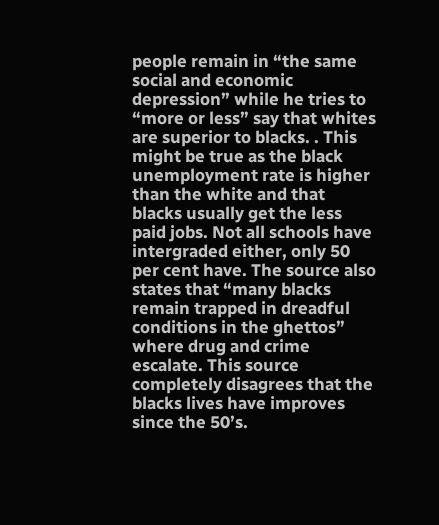people remain in “the same social and economic depression” while he tries to “more or less” say that whites are superior to blacks. . This might be true as the black unemployment rate is higher than the white and that blacks usually get the less paid jobs. Not all schools have intergraded either, only 50 per cent have. The source also states that “many blacks remain trapped in dreadful conditions in the ghettos” where drug and crime escalate. This source completely disagrees that the blacks lives have improves since the 50’s.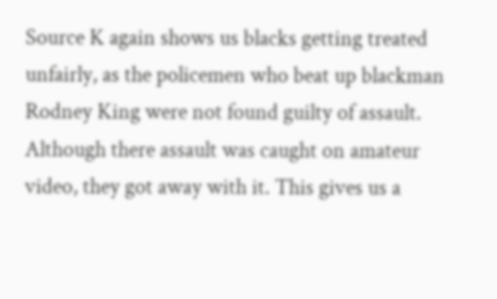Source K again shows us blacks getting treated unfairly, as the policemen who beat up blackman Rodney King were not found guilty of assault. Although there assault was caught on amateur video, they got away with it. This gives us a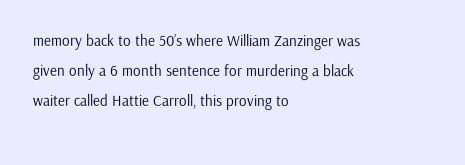memory back to the 50’s where William Zanzinger was given only a 6 month sentence for murdering a black waiter called Hattie Carroll, this proving to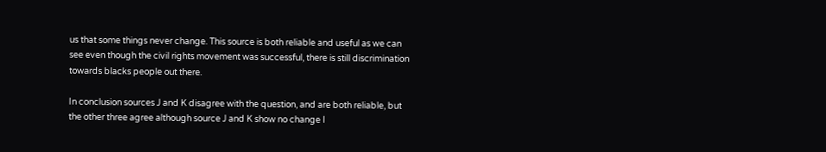us that some things never change. This source is both reliable and useful as we can see even though the civil rights movement was successful, there is still discrimination towards blacks people out there.

In conclusion sources J and K disagree with the question, and are both reliable, but the other three agree although source J and K show no change I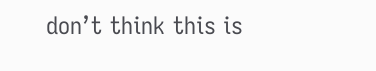don’t think this is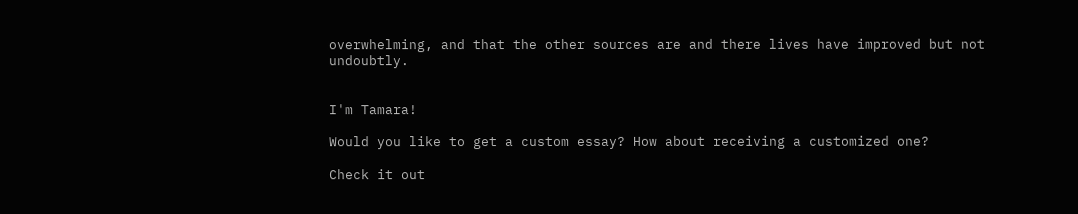overwhelming, and that the other sources are and there lives have improved but not undoubtly.


I'm Tamara!

Would you like to get a custom essay? How about receiving a customized one?

Check it out